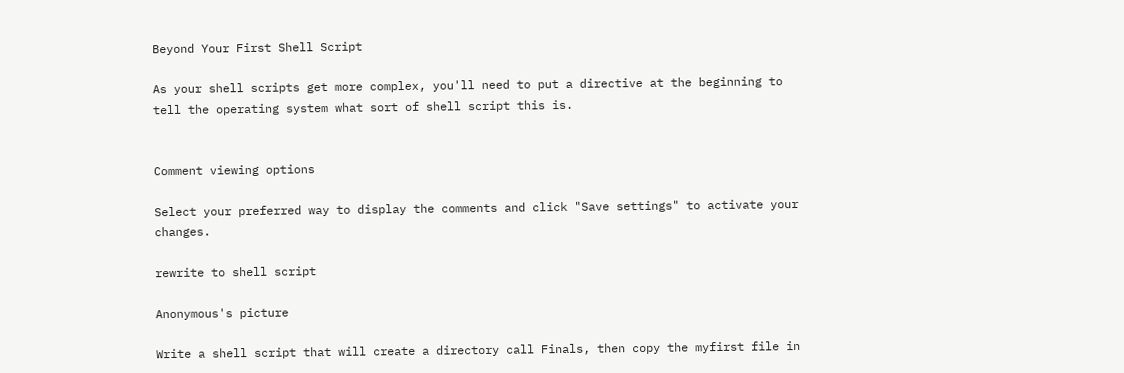Beyond Your First Shell Script

As your shell scripts get more complex, you'll need to put a directive at the beginning to tell the operating system what sort of shell script this is.


Comment viewing options

Select your preferred way to display the comments and click "Save settings" to activate your changes.

rewrite to shell script

Anonymous's picture

Write a shell script that will create a directory call Finals, then copy the myfirst file in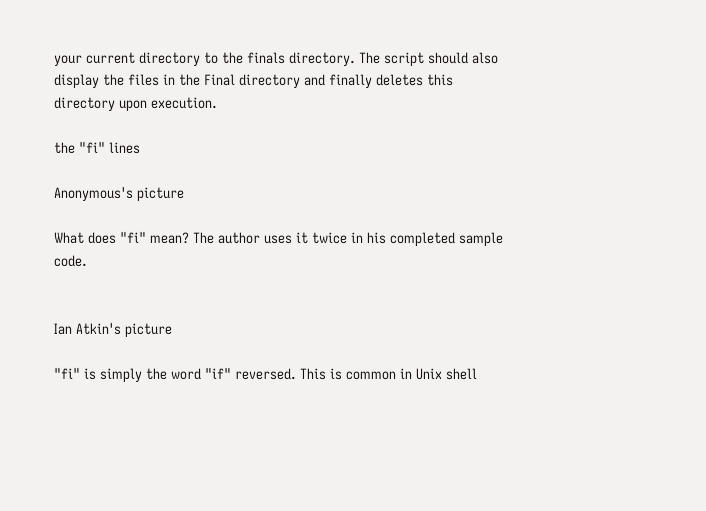your current directory to the finals directory. The script should also display the files in the Final directory and finally deletes this directory upon execution.

the "fi" lines

Anonymous's picture

What does "fi" mean? The author uses it twice in his completed sample code.


Ian Atkin's picture

"fi" is simply the word "if" reversed. This is common in Unix shell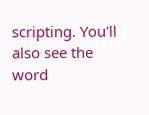scripting. You'll also see the word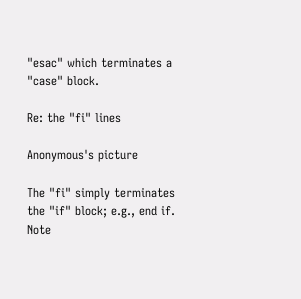"esac" which terminates a "case" block.

Re: the "fi" lines

Anonymous's picture

The "fi" simply terminates the "if" block; e.g., end if. Note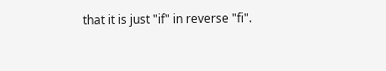that it is just "if" in reverse "fi".